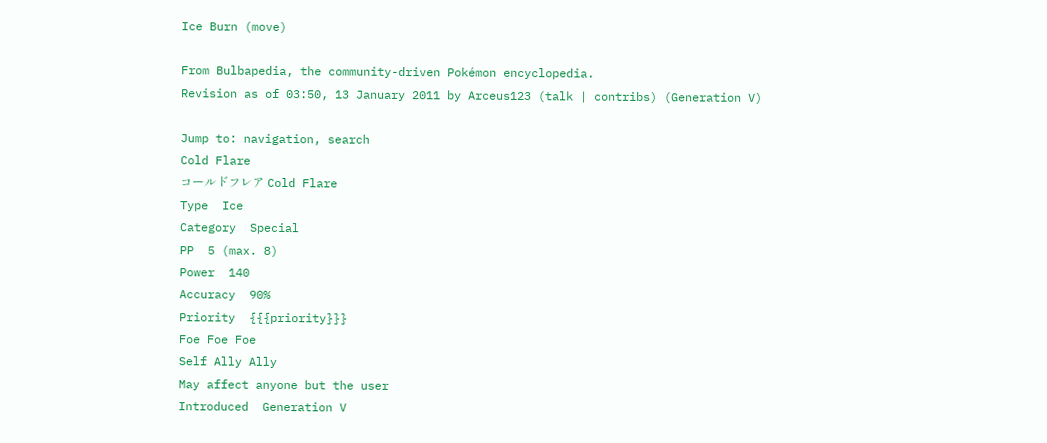Ice Burn (move)

From Bulbapedia, the community-driven Pokémon encyclopedia.
Revision as of 03:50, 13 January 2011 by Arceus123 (talk | contribs) (Generation V)

Jump to: navigation, search
Cold Flare
コールドフレア Cold Flare
Type  Ice
Category  Special
PP  5 (max. 8)
Power  140
Accuracy  90%
Priority  {{{priority}}}
Foe Foe Foe
Self Ally Ally
May affect anyone but the user
Introduced  Generation V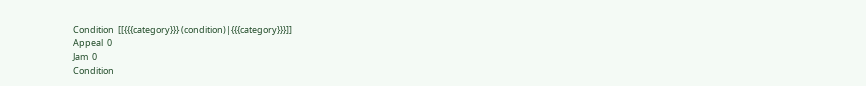Condition  [[{{{category}}} (condition)|{{{category}}}]]
Appeal  0
Jam  0
Condition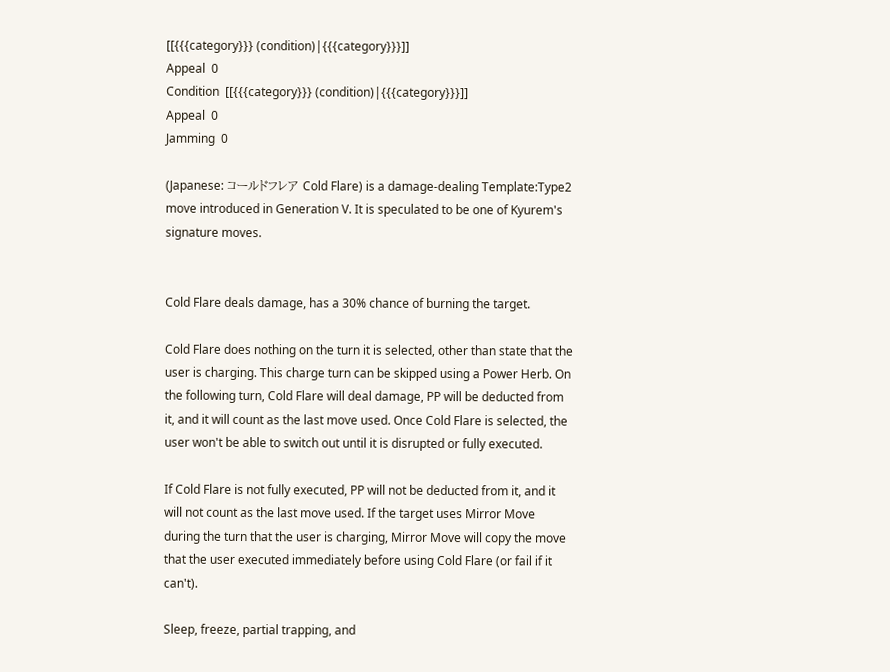[[{{{category}}} (condition)|{{{category}}}]]
Appeal  0
Condition  [[{{{category}}} (condition)|{{{category}}}]]
Appeal  0
Jamming  0

(Japanese: コールドフレア Cold Flare) is a damage-dealing Template:Type2 move introduced in Generation V. It is speculated to be one of Kyurem's signature moves.


Cold Flare deals damage, has a 30% chance of burning the target.

Cold Flare does nothing on the turn it is selected, other than state that the user is charging. This charge turn can be skipped using a Power Herb. On the following turn, Cold Flare will deal damage, PP will be deducted from it, and it will count as the last move used. Once Cold Flare is selected, the user won't be able to switch out until it is disrupted or fully executed.

If Cold Flare is not fully executed, PP will not be deducted from it, and it will not count as the last move used. If the target uses Mirror Move during the turn that the user is charging, Mirror Move will copy the move that the user executed immediately before using Cold Flare (or fail if it can't).

Sleep, freeze, partial trapping, and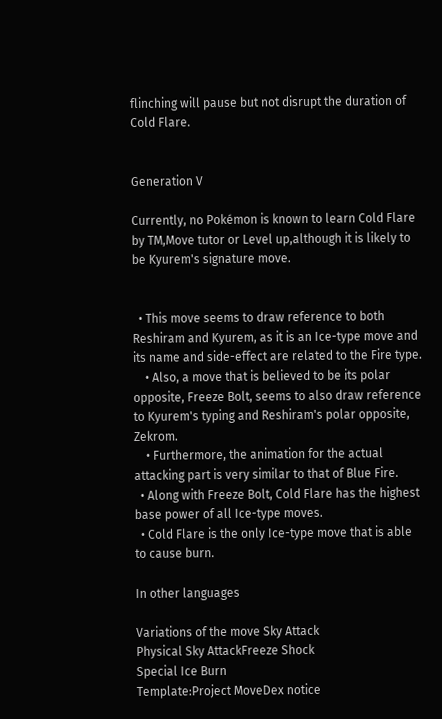flinching will pause but not disrupt the duration of Cold Flare.


Generation V

Currently, no Pokémon is known to learn Cold Flare by TM,Move tutor or Level up,although it is likely to be Kyurem's signature move.


  • This move seems to draw reference to both Reshiram and Kyurem, as it is an Ice-type move and its name and side-effect are related to the Fire type.
    • Also, a move that is believed to be its polar opposite, Freeze Bolt, seems to also draw reference to Kyurem's typing and Reshiram's polar opposite, Zekrom.
    • Furthermore, the animation for the actual attacking part is very similar to that of Blue Fire.
  • Along with Freeze Bolt, Cold Flare has the highest base power of all Ice-type moves.
  • Cold Flare is the only Ice-type move that is able to cause burn.

In other languages

Variations of the move Sky Attack
Physical Sky AttackFreeze Shock
Special Ice Burn
Template:Project MoveDex notice